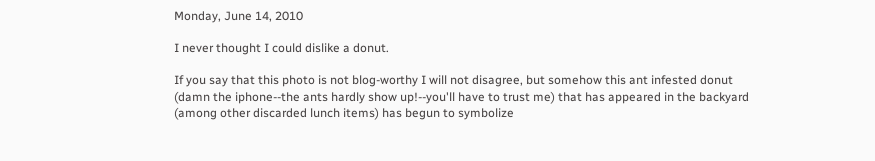Monday, June 14, 2010

I never thought I could dislike a donut.

If you say that this photo is not blog-worthy I will not disagree, but somehow this ant infested donut (damn the iphone--the ants hardly show up!--you'll have to trust me) that has appeared in the backyard (among other discarded lunch items) has begun to symbolize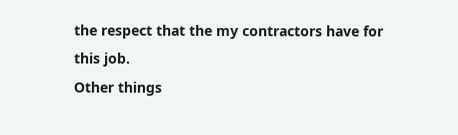the respect that the my contractors have for this job.
Other things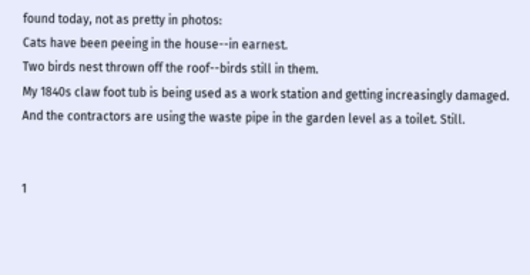found today, not as pretty in photos:
Cats have been peeing in the house--in earnest.
Two birds nest thrown off the roof--birds still in them.
My 1840s claw foot tub is being used as a work station and getting increasingly damaged.
And the contractors are using the waste pipe in the garden level as a toilet. Still.


1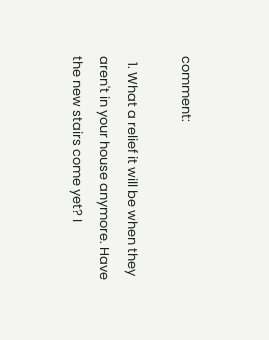comment:

  1. What a relief it will be when they aren't in your house anymore. Have the new stairs come yet? I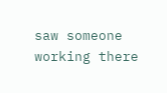saw someone working there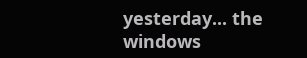yesterday... the windows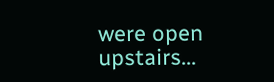were open upstairs...